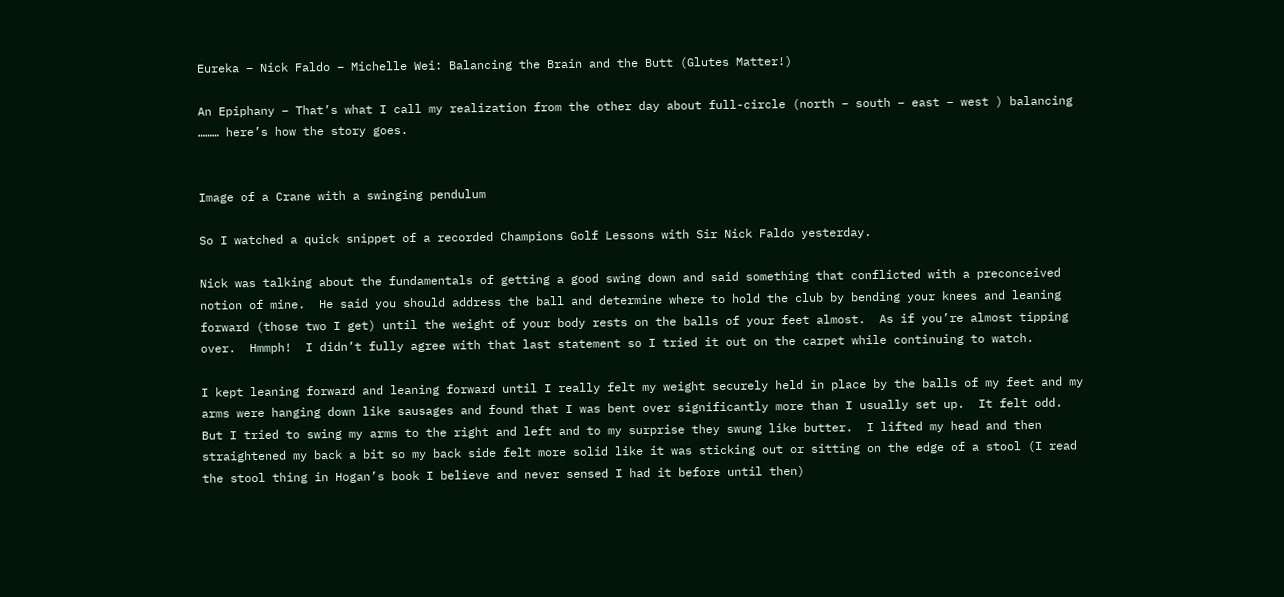Eureka – Nick Faldo – Michelle Wei: Balancing the Brain and the Butt (Glutes Matter!)

An Epiphany – That’s what I call my realization from the other day about full-circle (north – south – east – west ) balancing ……… here’s how the story goes.


Image of a Crane with a swinging pendulum

So I watched a quick snippet of a recorded Champions Golf Lessons with Sir Nick Faldo yesterday.

Nick was talking about the fundamentals of getting a good swing down and said something that conflicted with a preconceived notion of mine.  He said you should address the ball and determine where to hold the club by bending your knees and leaning forward (those two I get) until the weight of your body rests on the balls of your feet almost.  As if you’re almost tipping over.  Hmmph!  I didn’t fully agree with that last statement so I tried it out on the carpet while continuing to watch.

I kept leaning forward and leaning forward until I really felt my weight securely held in place by the balls of my feet and my arms were hanging down like sausages and found that I was bent over significantly more than I usually set up.  It felt odd.  But I tried to swing my arms to the right and left and to my surprise they swung like butter.  I lifted my head and then straightened my back a bit so my back side felt more solid like it was sticking out or sitting on the edge of a stool (I read the stool thing in Hogan’s book I believe and never sensed I had it before until then)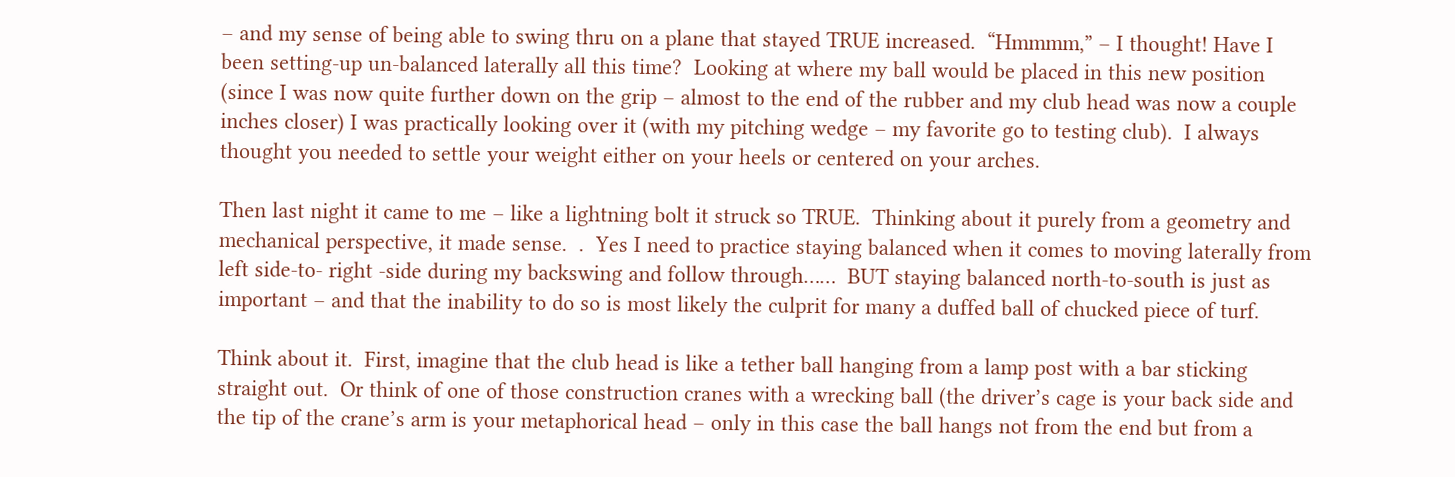– and my sense of being able to swing thru on a plane that stayed TRUE increased.  “Hmmmm,” – I thought! Have I been setting-up un-balanced laterally all this time?  Looking at where my ball would be placed in this new position (since I was now quite further down on the grip – almost to the end of the rubber and my club head was now a couple inches closer) I was practically looking over it (with my pitching wedge – my favorite go to testing club).  I always thought you needed to settle your weight either on your heels or centered on your arches.

Then last night it came to me – like a lightning bolt it struck so TRUE.  Thinking about it purely from a geometry and mechanical perspective, it made sense.  .  Yes I need to practice staying balanced when it comes to moving laterally from left side-to- right -side during my backswing and follow through……  BUT staying balanced north-to-south is just as important – and that the inability to do so is most likely the culprit for many a duffed ball of chucked piece of turf.

Think about it.  First, imagine that the club head is like a tether ball hanging from a lamp post with a bar sticking straight out.  Or think of one of those construction cranes with a wrecking ball (the driver’s cage is your back side and the tip of the crane’s arm is your metaphorical head – only in this case the ball hangs not from the end but from a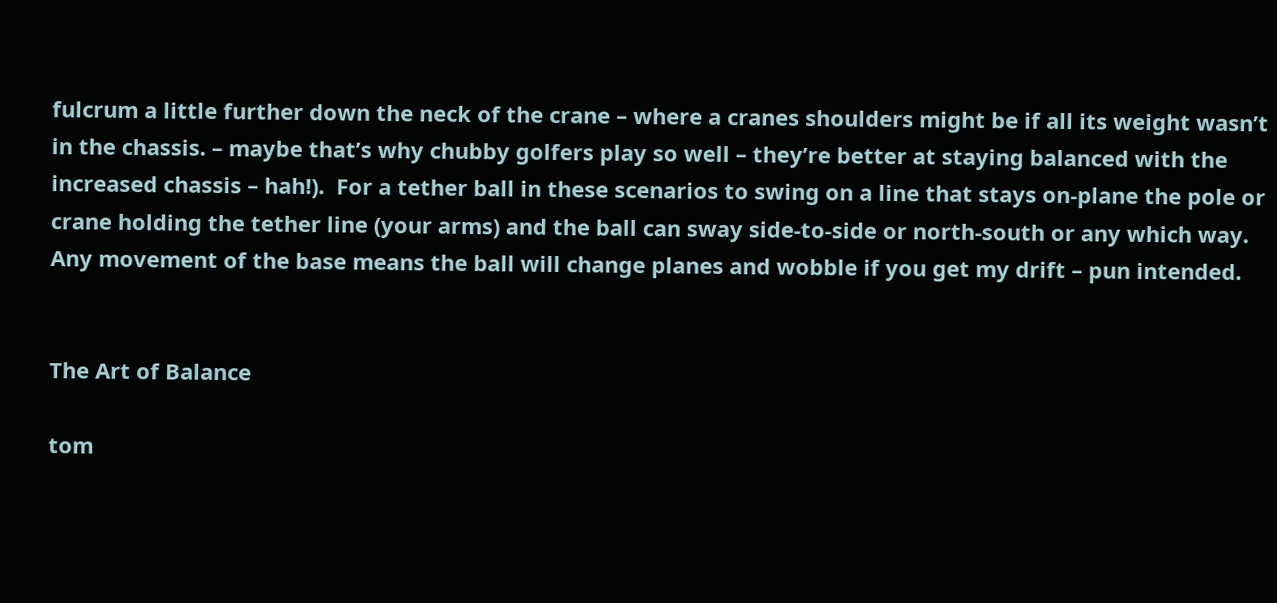fulcrum a little further down the neck of the crane – where a cranes shoulders might be if all its weight wasn’t in the chassis. – maybe that’s why chubby golfers play so well – they’re better at staying balanced with the increased chassis – hah!).  For a tether ball in these scenarios to swing on a line that stays on-plane the pole or crane holding the tether line (your arms) and the ball can sway side-to-side or north-south or any which way.  Any movement of the base means the ball will change planes and wobble if you get my drift – pun intended.


The Art of Balance

tom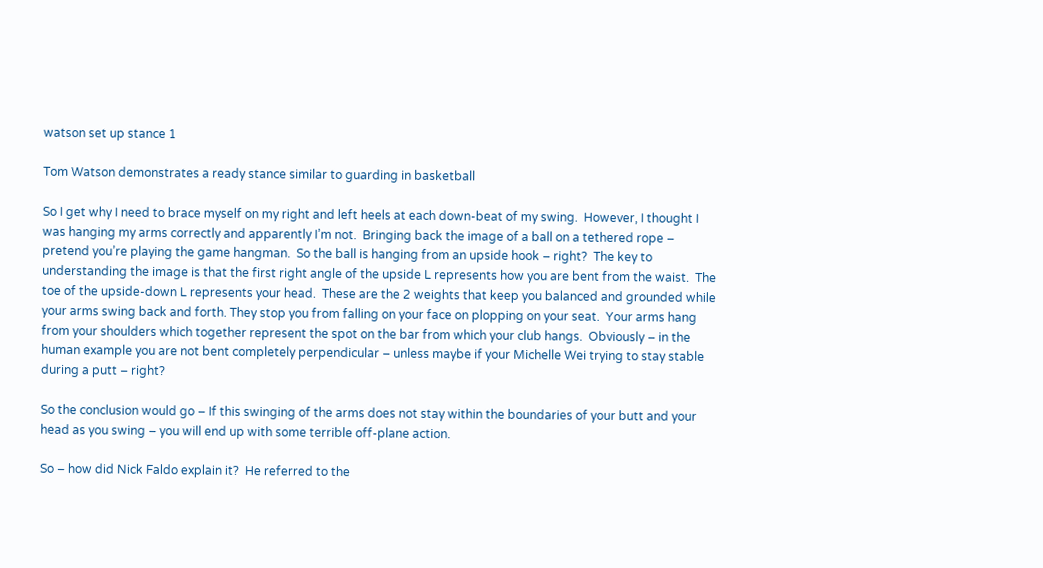watson set up stance 1

Tom Watson demonstrates a ready stance similar to guarding in basketball

So I get why I need to brace myself on my right and left heels at each down-beat of my swing.  However, I thought I was hanging my arms correctly and apparently I’m not.  Bringing back the image of a ball on a tethered rope – pretend you’re playing the game hangman.  So the ball is hanging from an upside hook – right?  The key to understanding the image is that the first right angle of the upside L represents how you are bent from the waist.  The toe of the upside-down L represents your head.  These are the 2 weights that keep you balanced and grounded while your arms swing back and forth. They stop you from falling on your face on plopping on your seat.  Your arms hang from your shoulders which together represent the spot on the bar from which your club hangs.  Obviously – in the human example you are not bent completely perpendicular – unless maybe if your Michelle Wei trying to stay stable during a putt – right?

So the conclusion would go – If this swinging of the arms does not stay within the boundaries of your butt and your head as you swing – you will end up with some terrible off-plane action.

So – how did Nick Faldo explain it?  He referred to the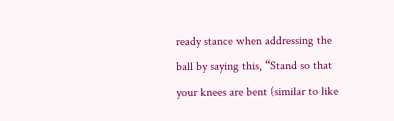ready stance when addressing the ball by saying this, “Stand so that your knees are bent (similar to like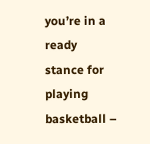you’re in a ready stance for playing basketball –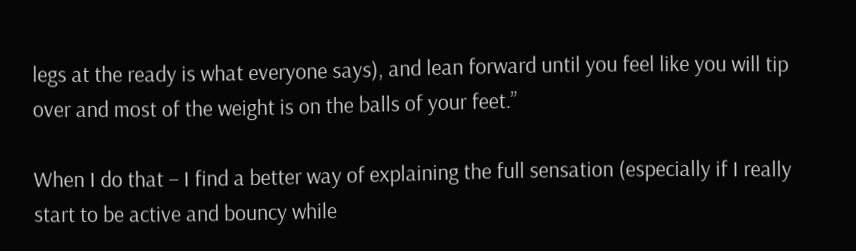legs at the ready is what everyone says), and lean forward until you feel like you will tip over and most of the weight is on the balls of your feet.”

When I do that – I find a better way of explaining the full sensation (especially if I really start to be active and bouncy while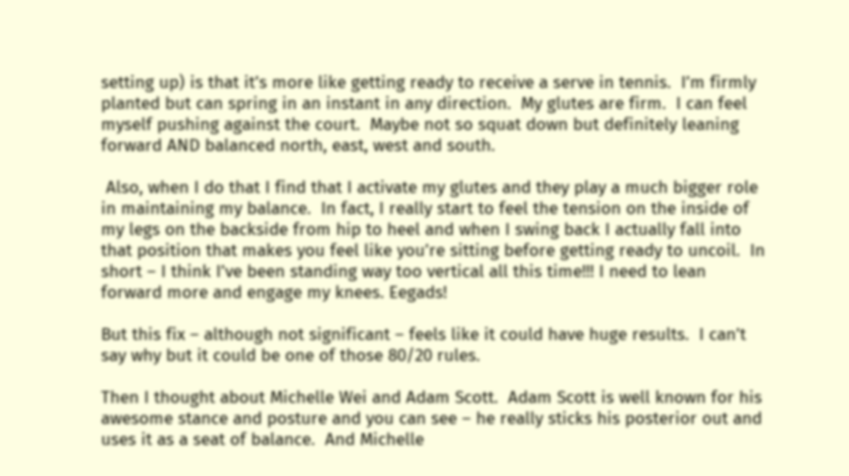setting up) is that it’s more like getting ready to receive a serve in tennis.  I’m firmly planted but can spring in an instant in any direction.  My glutes are firm.  I can feel myself pushing against the court.  Maybe not so squat down but definitely leaning forward AND balanced north, east, west and south.

 Also, when I do that I find that I activate my glutes and they play a much bigger role in maintaining my balance.  In fact, I really start to feel the tension on the inside of my legs on the backside from hip to heel and when I swing back I actually fall into that position that makes you feel like you’re sitting before getting ready to uncoil.  In short – I think I’ve been standing way too vertical all this time!!! I need to lean forward more and engage my knees. Eegads!

But this fix – although not significant – feels like it could have huge results.  I can’t say why but it could be one of those 80/20 rules.

Then I thought about Michelle Wei and Adam Scott.  Adam Scott is well known for his awesome stance and posture and you can see – he really sticks his posterior out and uses it as a seat of balance.  And Michelle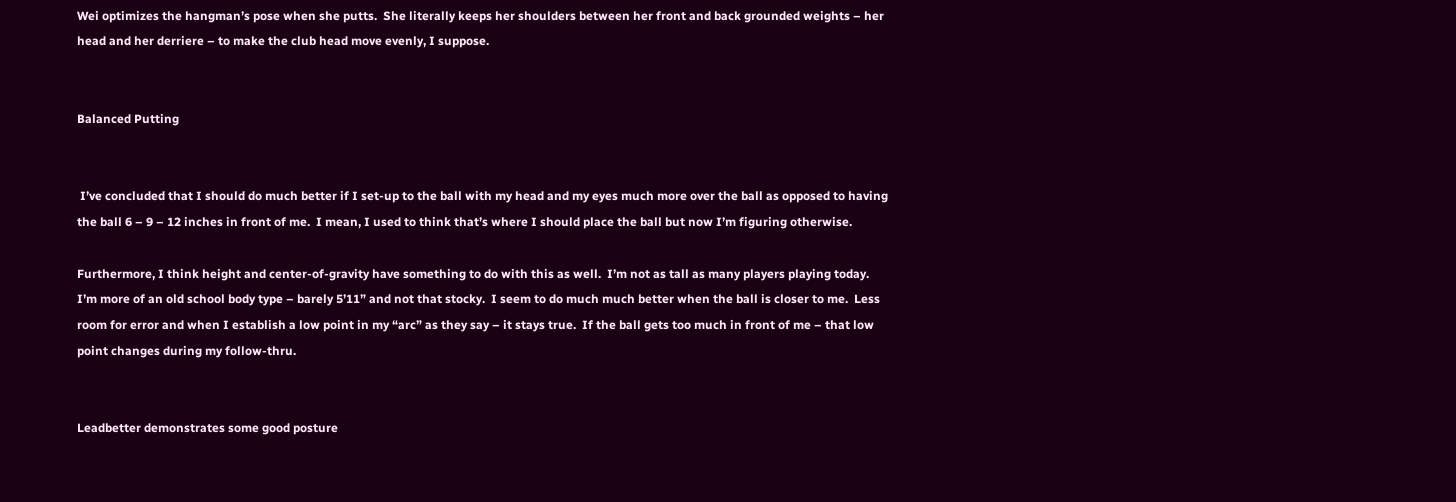Wei optimizes the hangman’s pose when she putts.  She literally keeps her shoulders between her front and back grounded weights – her head and her derriere – to make the club head move evenly, I suppose.


Balanced Putting


 I’ve concluded that I should do much better if I set-up to the ball with my head and my eyes much more over the ball as opposed to having the ball 6 – 9 – 12 inches in front of me.  I mean, I used to think that’s where I should place the ball but now I’m figuring otherwise.

Furthermore, I think height and center-of-gravity have something to do with this as well.  I’m not as tall as many players playing today.  I’m more of an old school body type – barely 5’11” and not that stocky.  I seem to do much much better when the ball is closer to me.  Less room for error and when I establish a low point in my “arc” as they say – it stays true.  If the ball gets too much in front of me – that low point changes during my follow-thru.


Leadbetter demonstrates some good posture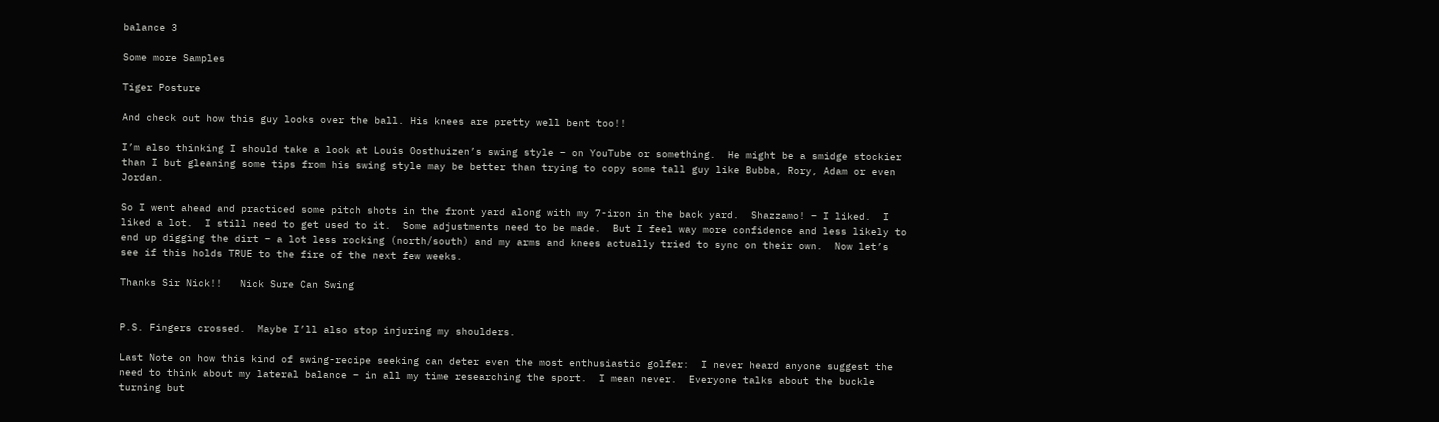balance 3

Some more Samples

Tiger Posture

And check out how this guy looks over the ball. His knees are pretty well bent too!!

I’m also thinking I should take a look at Louis Oosthuizen’s swing style – on YouTube or something.  He might be a smidge stockier than I but gleaning some tips from his swing style may be better than trying to copy some tall guy like Bubba, Rory, Adam or even Jordan.

So I went ahead and practiced some pitch shots in the front yard along with my 7-iron in the back yard.  Shazzamo! – I liked.  I liked a lot.  I still need to get used to it.  Some adjustments need to be made.  But I feel way more confidence and less likely to end up digging the dirt – a lot less rocking (north/south) and my arms and knees actually tried to sync on their own.  Now let’s see if this holds TRUE to the fire of the next few weeks.

Thanks Sir Nick!!   Nick Sure Can Swing


P.S. Fingers crossed.  Maybe I’ll also stop injuring my shoulders.

Last Note on how this kind of swing-recipe seeking can deter even the most enthusiastic golfer:  I never heard anyone suggest the need to think about my lateral balance – in all my time researching the sport.  I mean never.  Everyone talks about the buckle turning but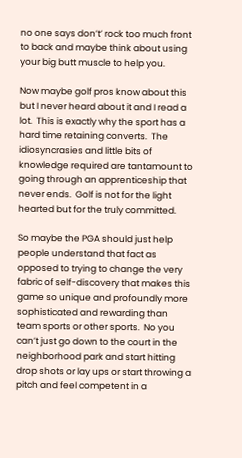no one says don’t’ rock too much front to back and maybe think about using your big butt muscle to help you.

Now maybe golf pros know about this but I never heard about it and I read a lot.  This is exactly why the sport has a hard time retaining converts.  The idiosyncrasies and little bits of knowledge required are tantamount to going through an apprenticeship that never ends.  Golf is not for the light hearted but for the truly committed.

So maybe the PGA should just help people understand that fact as opposed to trying to change the very fabric of self-discovery that makes this game so unique and profoundly more sophisticated and rewarding than team sports or other sports.  No you can’t just go down to the court in the neighborhood park and start hitting drop shots or lay ups or start throwing a pitch and feel competent in a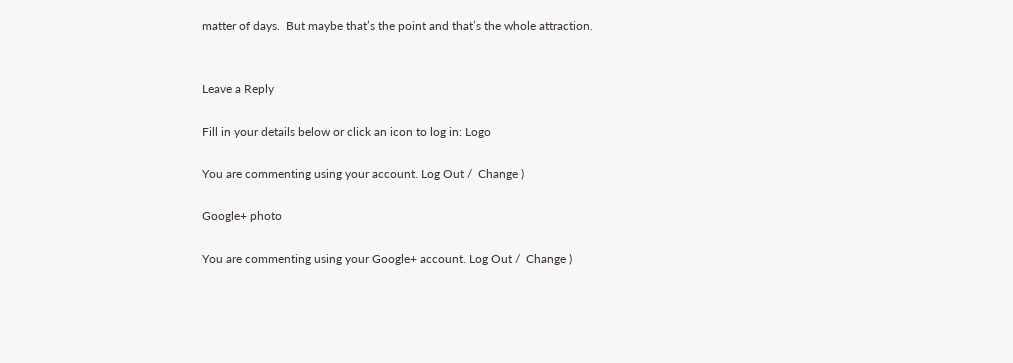matter of days.  But maybe that’s the point and that’s the whole attraction.


Leave a Reply

Fill in your details below or click an icon to log in: Logo

You are commenting using your account. Log Out /  Change )

Google+ photo

You are commenting using your Google+ account. Log Out /  Change )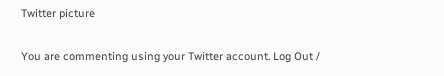Twitter picture

You are commenting using your Twitter account. Log Out /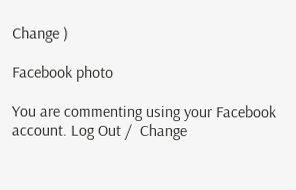Change )

Facebook photo

You are commenting using your Facebook account. Log Out /  Change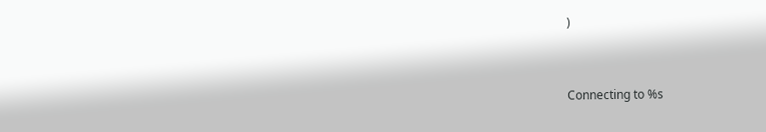)


Connecting to %s